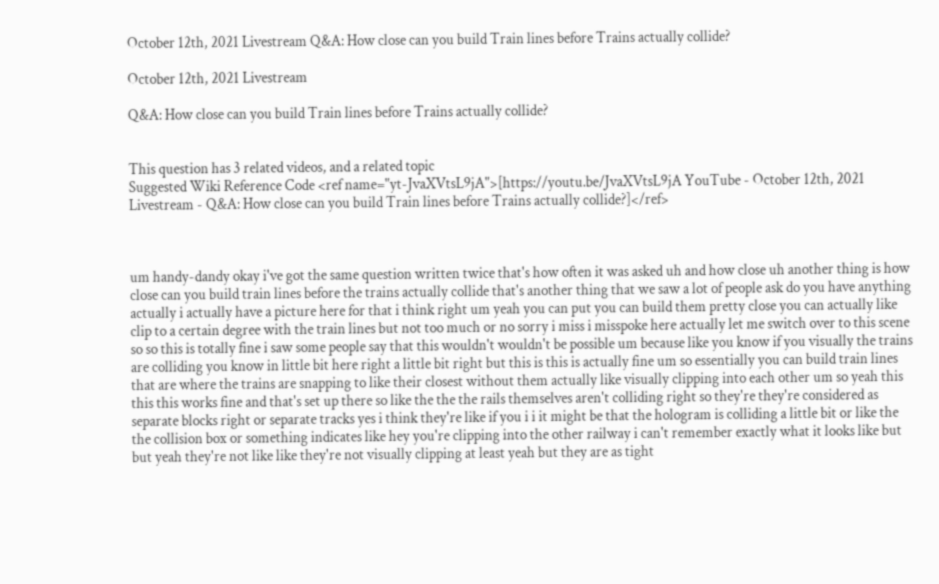October 12th, 2021 Livestream Q&A: How close can you build Train lines before Trains actually collide?

October 12th, 2021 Livestream

Q&A: How close can you build Train lines before Trains actually collide?


This question has 3 related videos, and a related topic
Suggested Wiki Reference Code <ref name="yt-JvaXVtsL9jA">[https://youtu.be/JvaXVtsL9jA YouTube - October 12th, 2021 Livestream - Q&A: How close can you build Train lines before Trains actually collide?]</ref>



um handy-dandy okay i've got the same question written twice that's how often it was asked uh and how close uh another thing is how close can you build train lines before the trains actually collide that's another thing that we saw a lot of people ask do you have anything actually i actually have a picture here for that i think right um yeah you can put you can build them pretty close you can actually like clip to a certain degree with the train lines but not too much or no sorry i miss i misspoke here actually let me switch over to this scene so so this is totally fine i saw some people say that this wouldn't wouldn't be possible um because like you know if you visually the trains are colliding you know in little bit here right a little bit right but this is this is actually fine um so essentially you can build train lines that are where the trains are snapping to like their closest without them actually like visually clipping into each other um so yeah this this this works fine and that's set up there so like the the the rails themselves aren't colliding right so they're they're considered as separate blocks right or separate tracks yes i think they're like if you i i it might be that the hologram is colliding a little bit or like the the collision box or something indicates like hey you're clipping into the other railway i can't remember exactly what it looks like but but yeah they're not like like they're not visually clipping at least yeah but they are as tight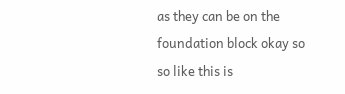as they can be on the foundation block okay so so like this is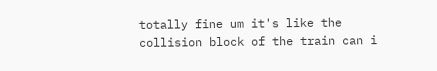totally fine um it's like the collision block of the train can i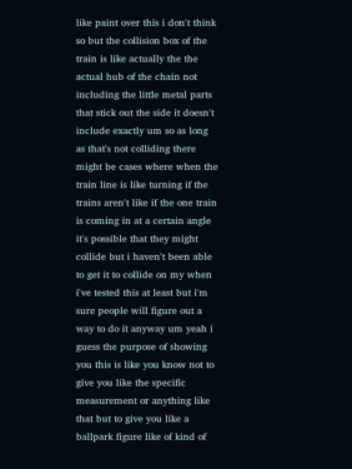like paint over this i don't think so but the collision box of the train is like actually the the actual hub of the chain not including the little metal parts that stick out the side it doesn't include exactly um so as long as that's not colliding there might be cases where when the train line is like turning if the trains aren't like if the one train is coming in at a certain angle it's possible that they might collide but i haven't been able to get it to collide on my when i've tested this at least but i'm sure people will figure out a way to do it anyway um yeah i guess the purpose of showing you this is like you know not to give you like the specific measurement or anything like that but to give you like a ballpark figure like of kind of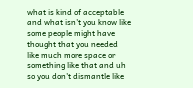what is kind of acceptable and what isn't you know like some people might have thought that you needed like much more space or something like that and uh so you don't dismantle like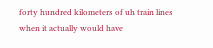forty hundred kilometers of uh train lines when it actually would have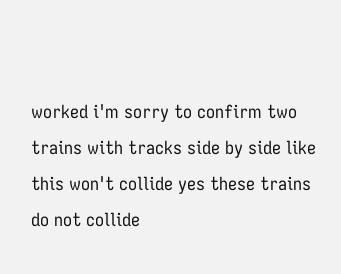worked i'm sorry to confirm two trains with tracks side by side like this won't collide yes these trains do not collide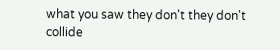what you saw they don't they don't collide